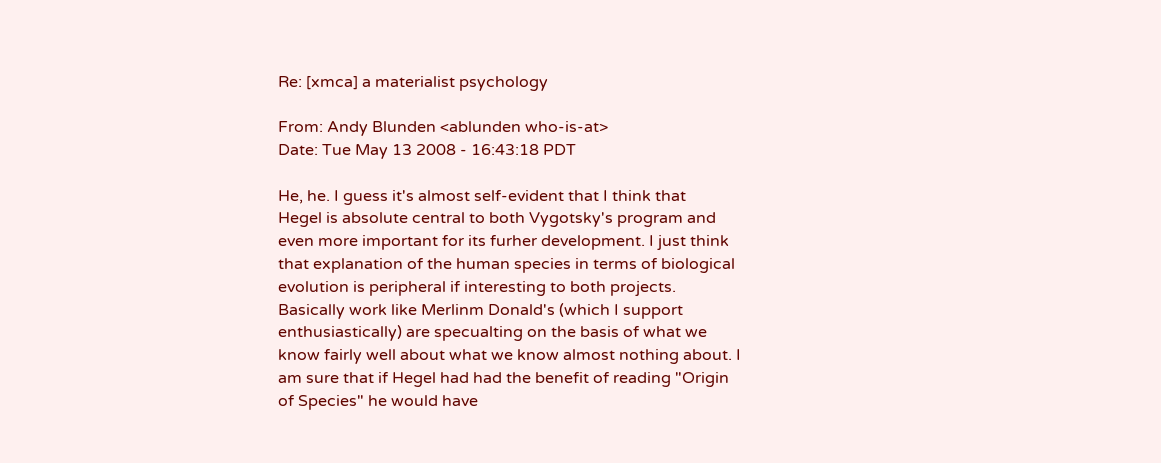Re: [xmca] a materialist psychology

From: Andy Blunden <ablunden who-is-at>
Date: Tue May 13 2008 - 16:43:18 PDT

He, he. I guess it's almost self-evident that I think that
Hegel is absolute central to both Vygotsky's program and
even more important for its furher development. I just think
that explanation of the human species in terms of biological
evolution is peripheral if interesting to both projects.
Basically work like Merlinm Donald's (which I support
enthusiastically) are specualting on the basis of what we
know fairly well about what we know almost nothing about. I
am sure that if Hegel had had the benefit of reading "Origin
of Species" he would have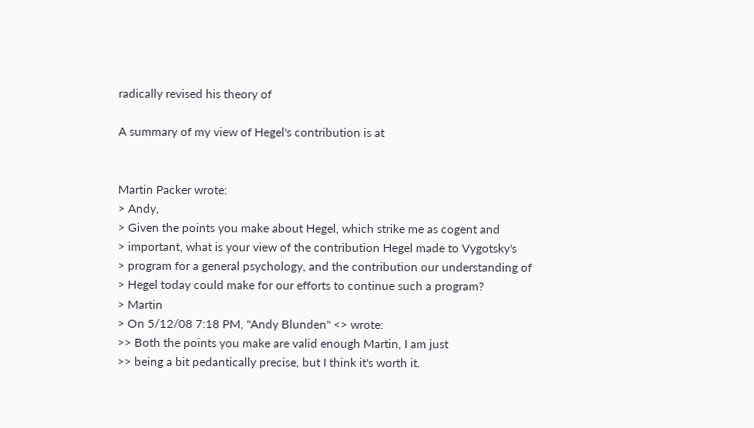radically revised his theory of

A summary of my view of Hegel's contribution is at


Martin Packer wrote:
> Andy,
> Given the points you make about Hegel, which strike me as cogent and
> important, what is your view of the contribution Hegel made to Vygotsky's
> program for a general psychology, and the contribution our understanding of
> Hegel today could make for our efforts to continue such a program?
> Martin
> On 5/12/08 7:18 PM, "Andy Blunden" <> wrote:
>> Both the points you make are valid enough Martin, I am just
>> being a bit pedantically precise, but I think it's worth it.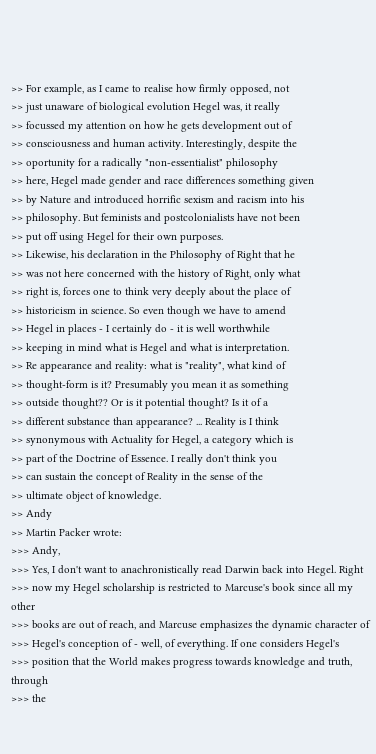>> For example, as I came to realise how firmly opposed, not
>> just unaware of biological evolution Hegel was, it really
>> focussed my attention on how he gets development out of
>> consciousness and human activity. Interestingly, despite the
>> oportunity for a radically "non-essentialist" philosophy
>> here, Hegel made gender and race differences something given
>> by Nature and introduced horrific sexism and racism into his
>> philosophy. But feminists and postcolonialists have not been
>> put off using Hegel for their own purposes.
>> Likewise, his declaration in the Philosophy of Right that he
>> was not here concerned with the history of Right, only what
>> right is, forces one to think very deeply about the place of
>> historicism in science. So even though we have to amend
>> Hegel in places - I certainly do - it is well worthwhile
>> keeping in mind what is Hegel and what is interpretation.
>> Re appearance and reality: what is "reality", what kind of
>> thought-form is it? Presumably you mean it as something
>> outside thought?? Or is it potential thought? Is it of a
>> different substance than appearance? ... Reality is I think
>> synonymous with Actuality for Hegel, a category which is
>> part of the Doctrine of Essence. I really don't think you
>> can sustain the concept of Reality in the sense of the
>> ultimate object of knowledge.
>> Andy
>> Martin Packer wrote:
>>> Andy,
>>> Yes, I don't want to anachronistically read Darwin back into Hegel. Right
>>> now my Hegel scholarship is restricted to Marcuse's book since all my other
>>> books are out of reach, and Marcuse emphasizes the dynamic character of
>>> Hegel's conception of - well, of everything. If one considers Hegel's
>>> position that the World makes progress towards knowledge and truth, through
>>> the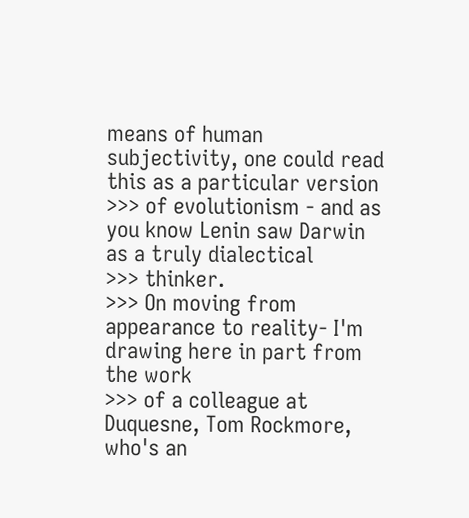means of human subjectivity, one could read this as a particular version
>>> of evolutionism - and as you know Lenin saw Darwin as a truly dialectical
>>> thinker.
>>> On moving from appearance to reality- I'm drawing here in part from the work
>>> of a colleague at Duquesne, Tom Rockmore, who's an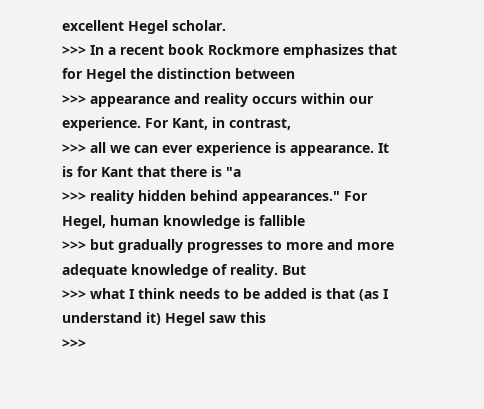excellent Hegel scholar.
>>> In a recent book Rockmore emphasizes that for Hegel the distinction between
>>> appearance and reality occurs within our experience. For Kant, in contrast,
>>> all we can ever experience is appearance. It is for Kant that there is "a
>>> reality hidden behind appearances." For Hegel, human knowledge is fallible
>>> but gradually progresses to more and more adequate knowledge of reality. But
>>> what I think needs to be added is that (as I understand it) Hegel saw this
>>>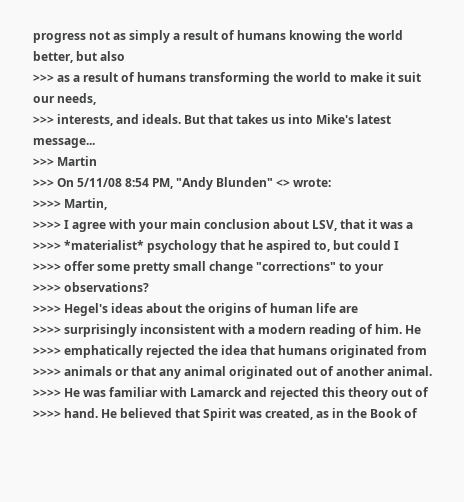progress not as simply a result of humans knowing the world better, but also
>>> as a result of humans transforming the world to make it suit our needs,
>>> interests, and ideals. But that takes us into Mike's latest message...
>>> Martin
>>> On 5/11/08 8:54 PM, "Andy Blunden" <> wrote:
>>>> Martin,
>>>> I agree with your main conclusion about LSV, that it was a
>>>> *materialist* psychology that he aspired to, but could I
>>>> offer some pretty small change "corrections" to your
>>>> observations?
>>>> Hegel's ideas about the origins of human life are
>>>> surprisingly inconsistent with a modern reading of him. He
>>>> emphatically rejected the idea that humans originated from
>>>> animals or that any animal originated out of another animal.
>>>> He was familiar with Lamarck and rejected this theory out of
>>>> hand. He believed that Spirit was created, as in the Book of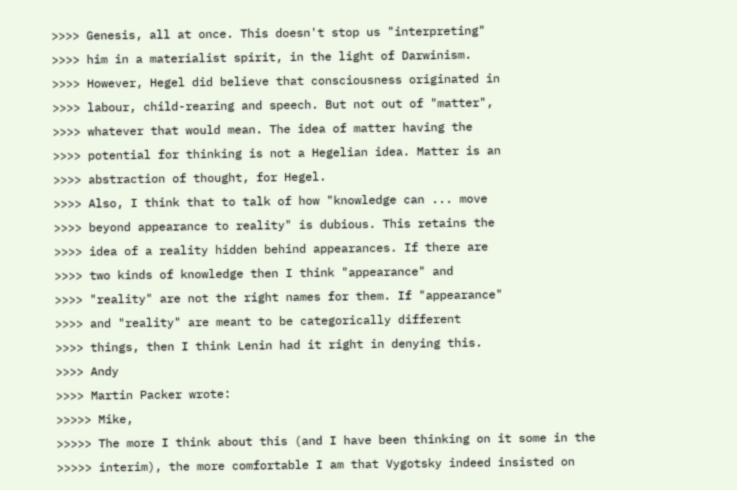>>>> Genesis, all at once. This doesn't stop us "interpreting"
>>>> him in a materialist spirit, in the light of Darwinism.
>>>> However, Hegel did believe that consciousness originated in
>>>> labour, child-rearing and speech. But not out of "matter",
>>>> whatever that would mean. The idea of matter having the
>>>> potential for thinking is not a Hegelian idea. Matter is an
>>>> abstraction of thought, for Hegel.
>>>> Also, I think that to talk of how "knowledge can ... move
>>>> beyond appearance to reality" is dubious. This retains the
>>>> idea of a reality hidden behind appearances. If there are
>>>> two kinds of knowledge then I think "appearance" and
>>>> "reality" are not the right names for them. If "appearance"
>>>> and "reality" are meant to be categorically different
>>>> things, then I think Lenin had it right in denying this.
>>>> Andy
>>>> Martin Packer wrote:
>>>>> Mike,
>>>>> The more I think about this (and I have been thinking on it some in the
>>>>> interim), the more comfortable I am that Vygotsky indeed insisted on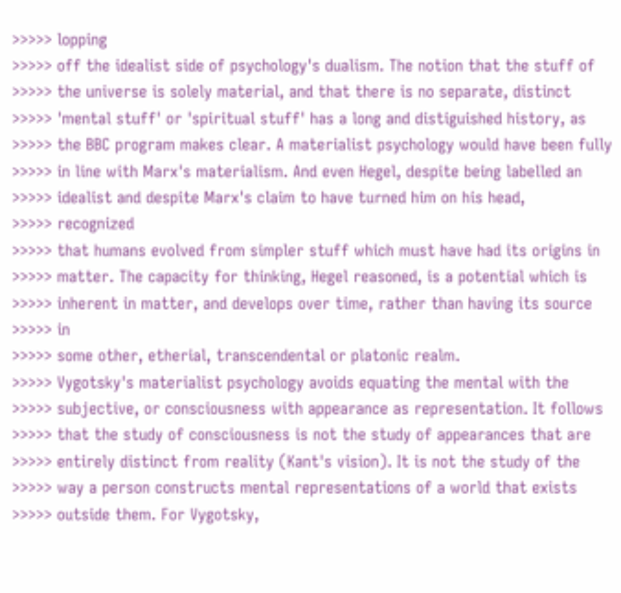>>>>> lopping
>>>>> off the idealist side of psychology's dualism. The notion that the stuff of
>>>>> the universe is solely material, and that there is no separate, distinct
>>>>> 'mental stuff' or 'spiritual stuff' has a long and distiguished history, as
>>>>> the BBC program makes clear. A materialist psychology would have been fully
>>>>> in line with Marx's materialism. And even Hegel, despite being labelled an
>>>>> idealist and despite Marx's claim to have turned him on his head,
>>>>> recognized
>>>>> that humans evolved from simpler stuff which must have had its origins in
>>>>> matter. The capacity for thinking, Hegel reasoned, is a potential which is
>>>>> inherent in matter, and develops over time, rather than having its source
>>>>> in
>>>>> some other, etherial, transcendental or platonic realm.
>>>>> Vygotsky's materialist psychology avoids equating the mental with the
>>>>> subjective, or consciousness with appearance as representation. It follows
>>>>> that the study of consciousness is not the study of appearances that are
>>>>> entirely distinct from reality (Kant's vision). It is not the study of the
>>>>> way a person constructs mental representations of a world that exists
>>>>> outside them. For Vygotsky,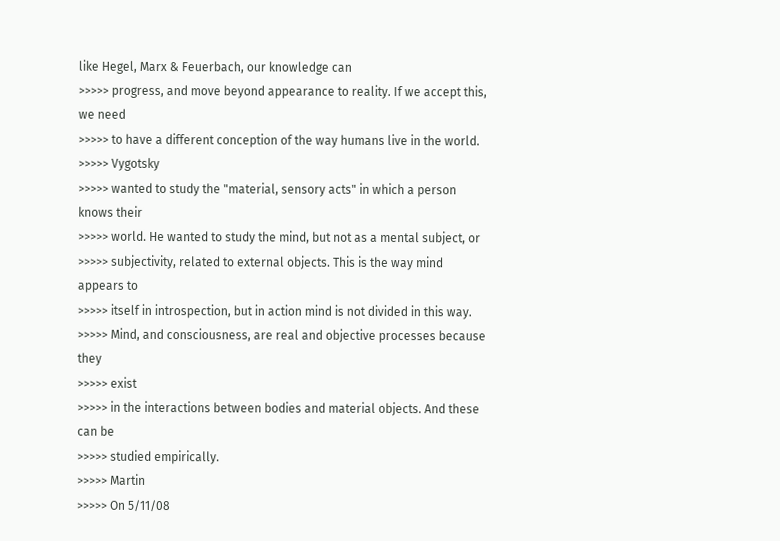like Hegel, Marx & Feuerbach, our knowledge can
>>>>> progress, and move beyond appearance to reality. If we accept this, we need
>>>>> to have a different conception of the way humans live in the world.
>>>>> Vygotsky
>>>>> wanted to study the "material, sensory acts" in which a person knows their
>>>>> world. He wanted to study the mind, but not as a mental subject, or
>>>>> subjectivity, related to external objects. This is the way mind appears to
>>>>> itself in introspection, but in action mind is not divided in this way.
>>>>> Mind, and consciousness, are real and objective processes because they
>>>>> exist
>>>>> in the interactions between bodies and material objects. And these can be
>>>>> studied empirically.
>>>>> Martin
>>>>> On 5/11/08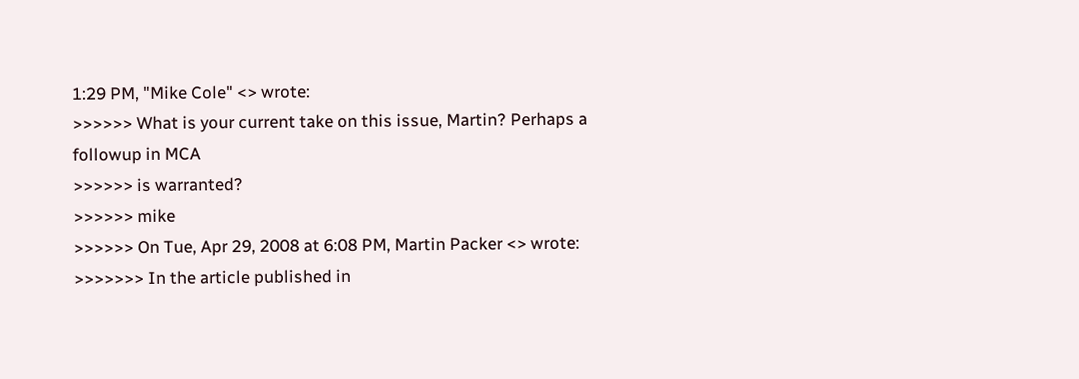1:29 PM, "Mike Cole" <> wrote:
>>>>>> What is your current take on this issue, Martin? Perhaps a followup in MCA
>>>>>> is warranted?
>>>>>> mike
>>>>>> On Tue, Apr 29, 2008 at 6:08 PM, Martin Packer <> wrote:
>>>>>>> In the article published in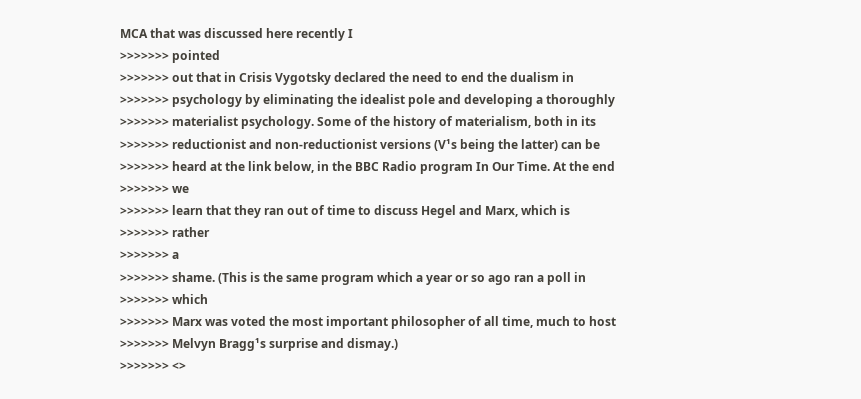MCA that was discussed here recently I
>>>>>>> pointed
>>>>>>> out that in Crisis Vygotsky declared the need to end the dualism in
>>>>>>> psychology by eliminating the idealist pole and developing a thoroughly
>>>>>>> materialist psychology. Some of the history of materialism, both in its
>>>>>>> reductionist and non-reductionist versions (V¹s being the latter) can be
>>>>>>> heard at the link below, in the BBC Radio program In Our Time. At the end
>>>>>>> we
>>>>>>> learn that they ran out of time to discuss Hegel and Marx, which is
>>>>>>> rather
>>>>>>> a
>>>>>>> shame. (This is the same program which a year or so ago ran a poll in
>>>>>>> which
>>>>>>> Marx was voted the most important philosopher of all time, much to host
>>>>>>> Melvyn Bragg¹s surprise and dismay.)
>>>>>>> <>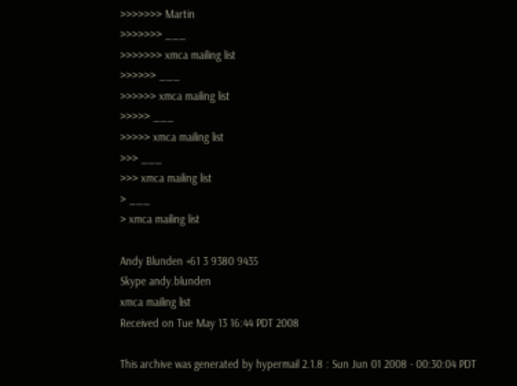>>>>>>> Martin
>>>>>>> ___
>>>>>>> xmca mailing list
>>>>>> ___
>>>>>> xmca mailing list
>>>>> ___
>>>>> xmca mailing list
>>> ___
>>> xmca mailing list
> ___
> xmca mailing list

Andy Blunden +61 3 9380 9435
Skype andy.blunden
xmca mailing list
Received on Tue May 13 16:44 PDT 2008

This archive was generated by hypermail 2.1.8 : Sun Jun 01 2008 - 00:30:04 PDT